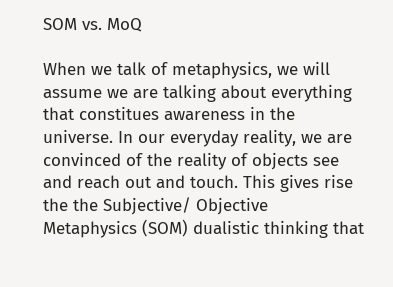SOM vs. MoQ

When we talk of metaphysics, we will assume we are talking about everything that constitues awareness in the universe. In our everyday reality, we are convinced of the reality of objects see and reach out and touch. This gives rise the the Subjective/ Objective Metaphysics (SOM) dualistic thinking that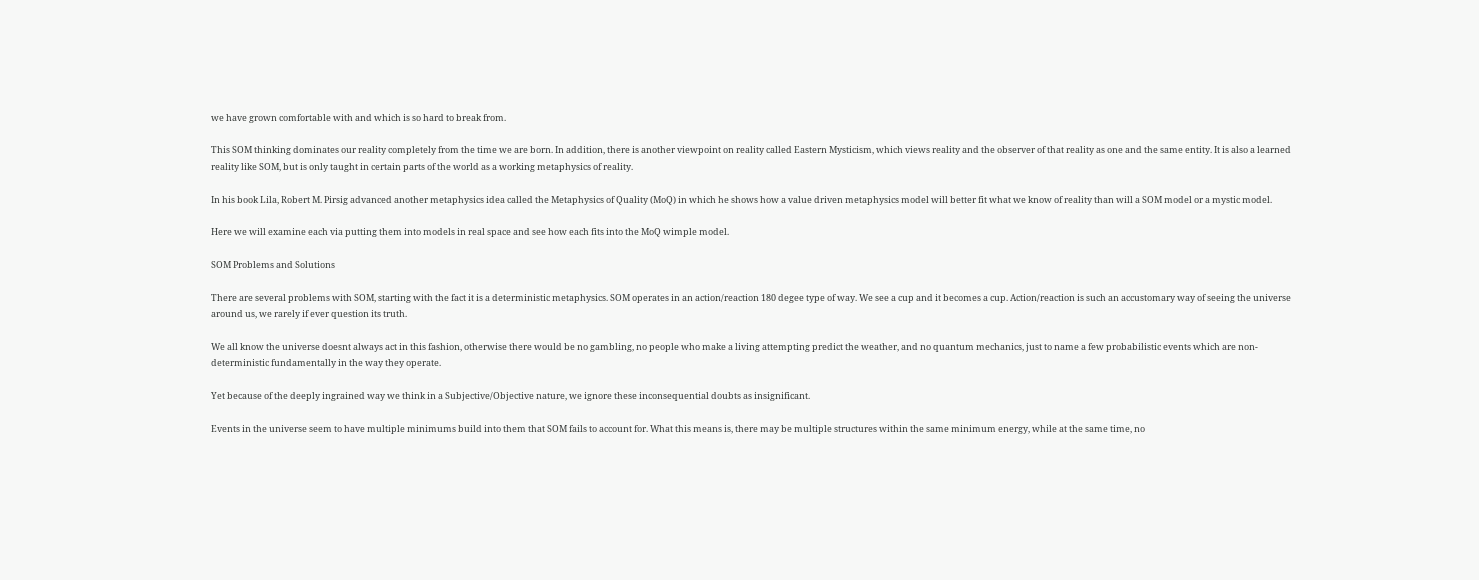we have grown comfortable with and which is so hard to break from.

This SOM thinking dominates our reality completely from the time we are born. In addition, there is another viewpoint on reality called Eastern Mysticism, which views reality and the observer of that reality as one and the same entity. It is also a learned reality like SOM, but is only taught in certain parts of the world as a working metaphysics of reality.

In his book Lila, Robert M. Pirsig advanced another metaphysics idea called the Metaphysics of Quality (MoQ) in which he shows how a value driven metaphysics model will better fit what we know of reality than will a SOM model or a mystic model.

Here we will examine each via putting them into models in real space and see how each fits into the MoQ wimple model.

SOM Problems and Solutions

There are several problems with SOM, starting with the fact it is a deterministic metaphysics. SOM operates in an action/reaction 180 degee type of way. We see a cup and it becomes a cup. Action/reaction is such an accustomary way of seeing the universe around us, we rarely if ever question its truth.

We all know the universe doesnt always act in this fashion, otherwise there would be no gambling, no people who make a living attempting predict the weather, and no quantum mechanics, just to name a few probabilistic events which are non-deterministic fundamentally in the way they operate.

Yet because of the deeply ingrained way we think in a Subjective/Objective nature, we ignore these inconsequential doubts as insignificant.

Events in the universe seem to have multiple minimums build into them that SOM fails to account for. What this means is, there may be multiple structures within the same minimum energy, while at the same time, no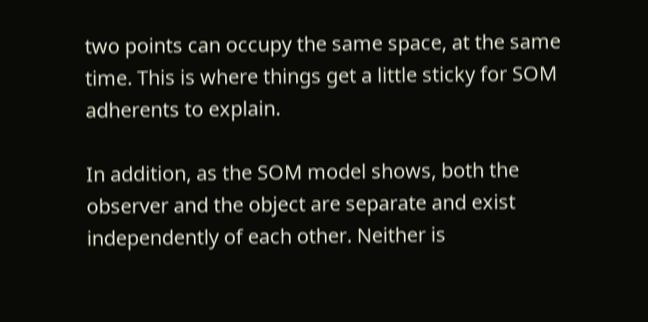two points can occupy the same space, at the same time. This is where things get a little sticky for SOM adherents to explain.

In addition, as the SOM model shows, both the observer and the object are separate and exist independently of each other. Neither is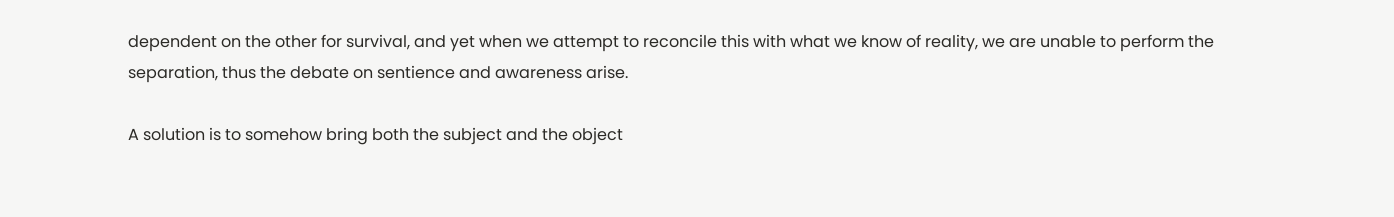dependent on the other for survival, and yet when we attempt to reconcile this with what we know of reality, we are unable to perform the separation, thus the debate on sentience and awareness arise.

A solution is to somehow bring both the subject and the object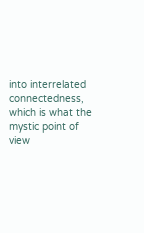into interrelated connectedness, which is what the mystic point of view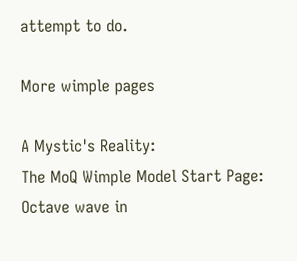attempt to do.

More wimple pages

A Mystic's Reality:
The MoQ Wimple Model Start Page:
Octave wave in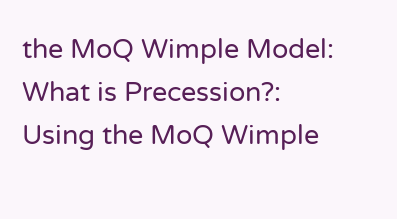the MoQ Wimple Model:
What is Precession?:
Using the MoQ Wimple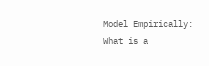Model Empirically:
What is a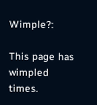Wimple?:

This page has wimpled times.